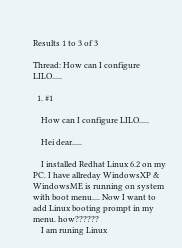Results 1 to 3 of 3

Thread: How can I configure LILO.....

  1. #1

    How can I configure LILO.....

    Hei dear.....

    I installed Redhat Linux 6.2 on my PC. I have allreday WindowsXP & WindowsME is running on system with boot menu.... Now I want to add Linux booting prompt in my menu. how??????
    I am runing Linux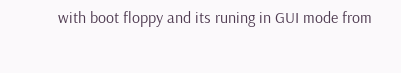with boot floppy and its runing in GUI mode from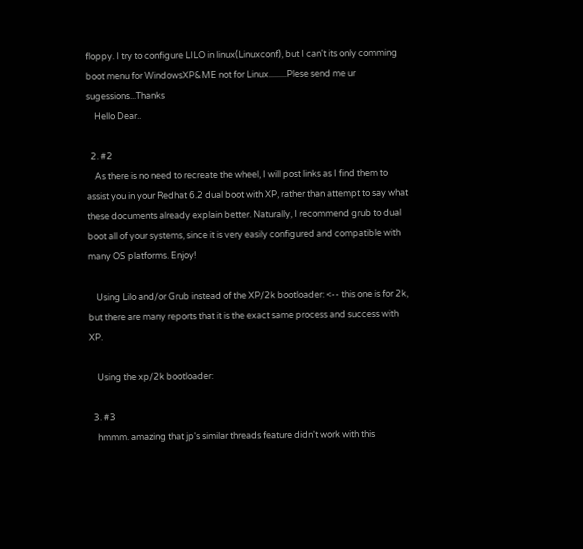floppy. I try to configure LILO in linux(Linuxconf), but I can't its only comming boot menu for WindowsXP&ME not for Linux.........Plese send me ur sugessions...Thanks
    Hello Dear..

  2. #2
    As there is no need to recreate the wheel, I will post links as I find them to assist you in your Redhat 6.2 dual boot with XP, rather than attempt to say what these documents already explain better. Naturally, I recommend grub to dual boot all of your systems, since it is very easily configured and compatible with many OS platforms. Enjoy!

    Using Lilo and/or Grub instead of the XP/2k bootloader: <-- this one is for 2k, but there are many reports that it is the exact same process and success with XP.

    Using the xp/2k bootloader:

  3. #3
    hmmm. amazing that jp's similar threads feature didn't work with this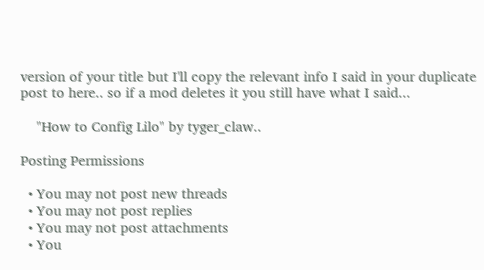version of your title but I'll copy the relevant info I said in your duplicate post to here.. so if a mod deletes it you still have what I said...

    "How to Config Lilo" by tyger_claw..

Posting Permissions

  • You may not post new threads
  • You may not post replies
  • You may not post attachments
  • You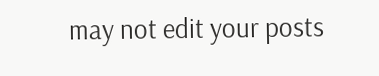may not edit your posts